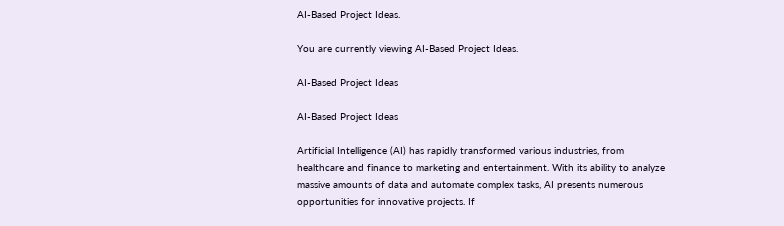AI-Based Project Ideas.

You are currently viewing AI-Based Project Ideas.

AI-Based Project Ideas

AI-Based Project Ideas

Artificial Intelligence (AI) has rapidly transformed various industries, from healthcare and finance to marketing and entertainment. With its ability to analyze massive amounts of data and automate complex tasks, AI presents numerous opportunities for innovative projects. If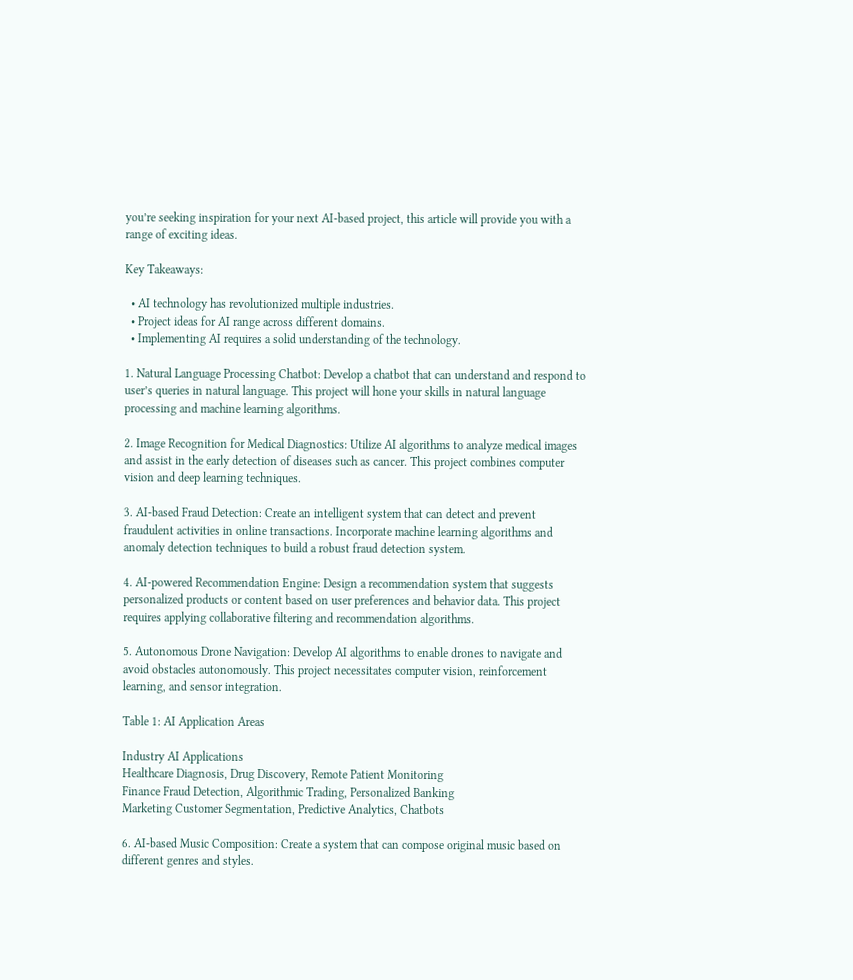you’re seeking inspiration for your next AI-based project, this article will provide you with a range of exciting ideas.

Key Takeaways:

  • AI technology has revolutionized multiple industries.
  • Project ideas for AI range across different domains.
  • Implementing AI requires a solid understanding of the technology.

1. Natural Language Processing Chatbot: Develop a chatbot that can understand and respond to user’s queries in natural language. This project will hone your skills in natural language processing and machine learning algorithms.

2. Image Recognition for Medical Diagnostics: Utilize AI algorithms to analyze medical images and assist in the early detection of diseases such as cancer. This project combines computer vision and deep learning techniques.

3. AI-based Fraud Detection: Create an intelligent system that can detect and prevent fraudulent activities in online transactions. Incorporate machine learning algorithms and anomaly detection techniques to build a robust fraud detection system.

4. AI-powered Recommendation Engine: Design a recommendation system that suggests personalized products or content based on user preferences and behavior data. This project requires applying collaborative filtering and recommendation algorithms.

5. Autonomous Drone Navigation: Develop AI algorithms to enable drones to navigate and avoid obstacles autonomously. This project necessitates computer vision, reinforcement learning, and sensor integration.

Table 1: AI Application Areas

Industry AI Applications
Healthcare Diagnosis, Drug Discovery, Remote Patient Monitoring
Finance Fraud Detection, Algorithmic Trading, Personalized Banking
Marketing Customer Segmentation, Predictive Analytics, Chatbots

6. AI-based Music Composition: Create a system that can compose original music based on different genres and styles.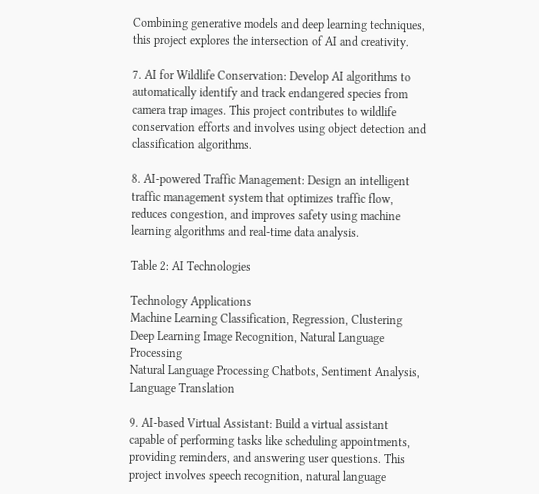Combining generative models and deep learning techniques, this project explores the intersection of AI and creativity.

7. AI for Wildlife Conservation: Develop AI algorithms to automatically identify and track endangered species from camera trap images. This project contributes to wildlife conservation efforts and involves using object detection and classification algorithms.

8. AI-powered Traffic Management: Design an intelligent traffic management system that optimizes traffic flow, reduces congestion, and improves safety using machine learning algorithms and real-time data analysis.

Table 2: AI Technologies

Technology Applications
Machine Learning Classification, Regression, Clustering
Deep Learning Image Recognition, Natural Language Processing
Natural Language Processing Chatbots, Sentiment Analysis, Language Translation

9. AI-based Virtual Assistant: Build a virtual assistant capable of performing tasks like scheduling appointments, providing reminders, and answering user questions. This project involves speech recognition, natural language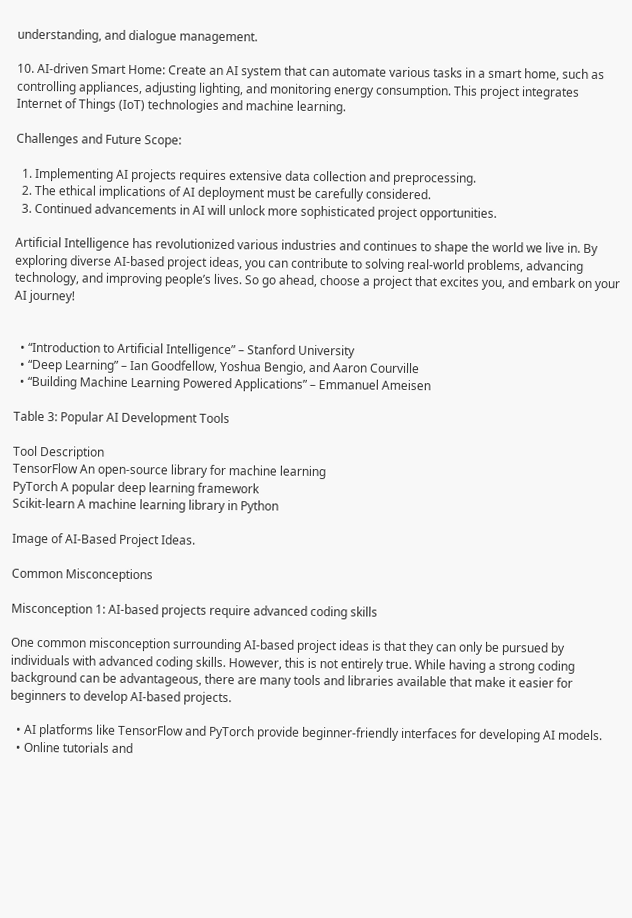understanding, and dialogue management.

10. AI-driven Smart Home: Create an AI system that can automate various tasks in a smart home, such as controlling appliances, adjusting lighting, and monitoring energy consumption. This project integrates Internet of Things (IoT) technologies and machine learning.

Challenges and Future Scope:

  1. Implementing AI projects requires extensive data collection and preprocessing.
  2. The ethical implications of AI deployment must be carefully considered.
  3. Continued advancements in AI will unlock more sophisticated project opportunities.

Artificial Intelligence has revolutionized various industries and continues to shape the world we live in. By exploring diverse AI-based project ideas, you can contribute to solving real-world problems, advancing technology, and improving people’s lives. So go ahead, choose a project that excites you, and embark on your AI journey!


  • “Introduction to Artificial Intelligence” – Stanford University
  • “Deep Learning” – Ian Goodfellow, Yoshua Bengio, and Aaron Courville
  • “Building Machine Learning Powered Applications” – Emmanuel Ameisen

Table 3: Popular AI Development Tools

Tool Description
TensorFlow An open-source library for machine learning
PyTorch A popular deep learning framework
Scikit-learn A machine learning library in Python

Image of AI-Based Project Ideas.

Common Misconceptions

Misconception 1: AI-based projects require advanced coding skills

One common misconception surrounding AI-based project ideas is that they can only be pursued by individuals with advanced coding skills. However, this is not entirely true. While having a strong coding background can be advantageous, there are many tools and libraries available that make it easier for beginners to develop AI-based projects.

  • AI platforms like TensorFlow and PyTorch provide beginner-friendly interfaces for developing AI models.
  • Online tutorials and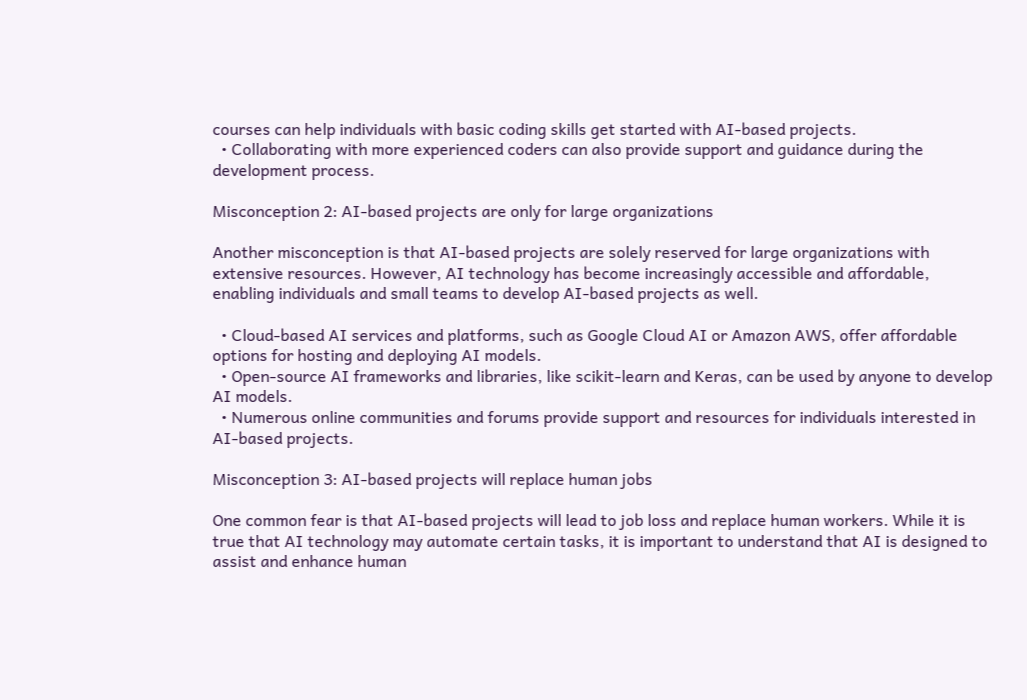courses can help individuals with basic coding skills get started with AI-based projects.
  • Collaborating with more experienced coders can also provide support and guidance during the development process.

Misconception 2: AI-based projects are only for large organizations

Another misconception is that AI-based projects are solely reserved for large organizations with extensive resources. However, AI technology has become increasingly accessible and affordable, enabling individuals and small teams to develop AI-based projects as well.

  • Cloud-based AI services and platforms, such as Google Cloud AI or Amazon AWS, offer affordable options for hosting and deploying AI models.
  • Open-source AI frameworks and libraries, like scikit-learn and Keras, can be used by anyone to develop AI models.
  • Numerous online communities and forums provide support and resources for individuals interested in AI-based projects.

Misconception 3: AI-based projects will replace human jobs

One common fear is that AI-based projects will lead to job loss and replace human workers. While it is true that AI technology may automate certain tasks, it is important to understand that AI is designed to assist and enhance human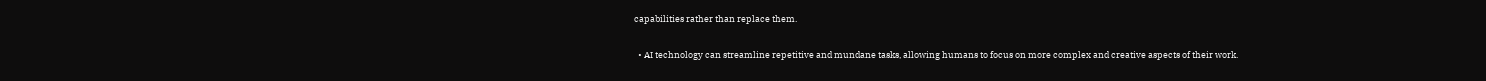capabilities rather than replace them.

  • AI technology can streamline repetitive and mundane tasks, allowing humans to focus on more complex and creative aspects of their work.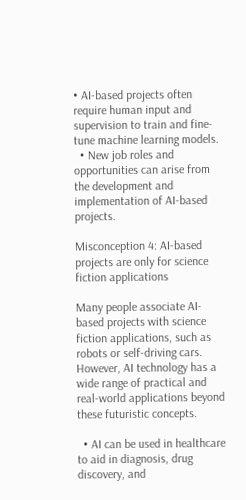• AI-based projects often require human input and supervision to train and fine-tune machine learning models.
  • New job roles and opportunities can arise from the development and implementation of AI-based projects.

Misconception 4: AI-based projects are only for science fiction applications

Many people associate AI-based projects with science fiction applications, such as robots or self-driving cars. However, AI technology has a wide range of practical and real-world applications beyond these futuristic concepts.

  • AI can be used in healthcare to aid in diagnosis, drug discovery, and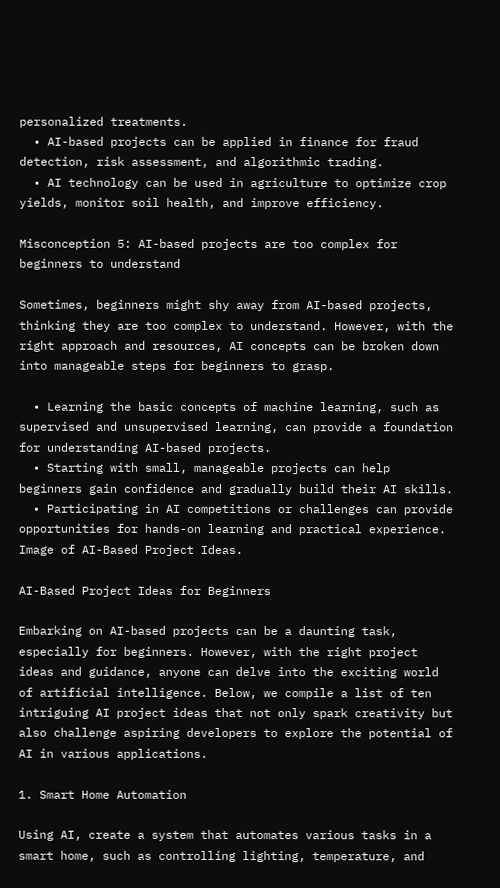personalized treatments.
  • AI-based projects can be applied in finance for fraud detection, risk assessment, and algorithmic trading.
  • AI technology can be used in agriculture to optimize crop yields, monitor soil health, and improve efficiency.

Misconception 5: AI-based projects are too complex for beginners to understand

Sometimes, beginners might shy away from AI-based projects, thinking they are too complex to understand. However, with the right approach and resources, AI concepts can be broken down into manageable steps for beginners to grasp.

  • Learning the basic concepts of machine learning, such as supervised and unsupervised learning, can provide a foundation for understanding AI-based projects.
  • Starting with small, manageable projects can help beginners gain confidence and gradually build their AI skills.
  • Participating in AI competitions or challenges can provide opportunities for hands-on learning and practical experience.
Image of AI-Based Project Ideas.

AI-Based Project Ideas for Beginners

Embarking on AI-based projects can be a daunting task, especially for beginners. However, with the right project ideas and guidance, anyone can delve into the exciting world of artificial intelligence. Below, we compile a list of ten intriguing AI project ideas that not only spark creativity but also challenge aspiring developers to explore the potential of AI in various applications.

1. Smart Home Automation

Using AI, create a system that automates various tasks in a smart home, such as controlling lighting, temperature, and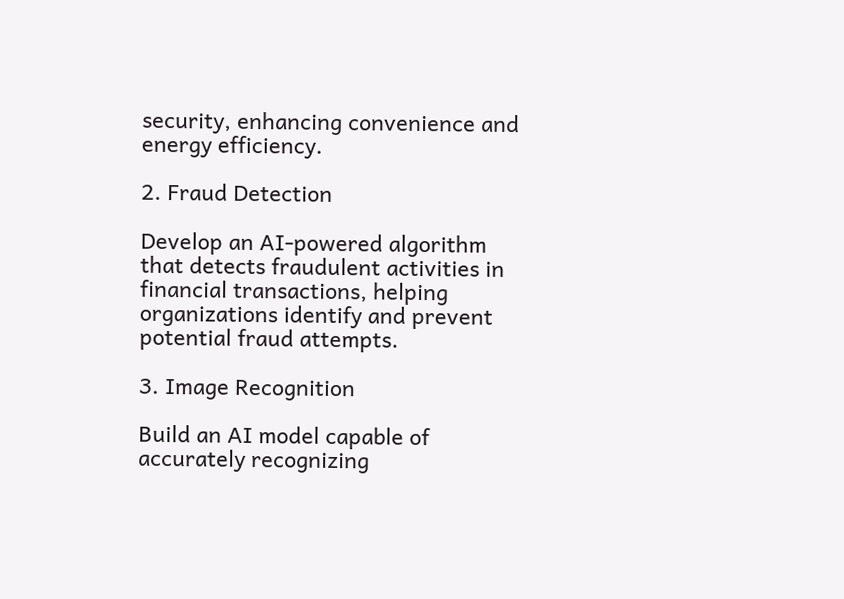security, enhancing convenience and energy efficiency.

2. Fraud Detection

Develop an AI-powered algorithm that detects fraudulent activities in financial transactions, helping organizations identify and prevent potential fraud attempts.

3. Image Recognition

Build an AI model capable of accurately recognizing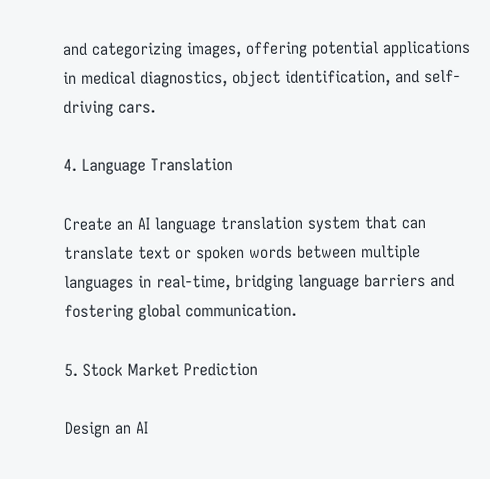and categorizing images, offering potential applications in medical diagnostics, object identification, and self-driving cars.

4. Language Translation

Create an AI language translation system that can translate text or spoken words between multiple languages in real-time, bridging language barriers and fostering global communication.

5. Stock Market Prediction

Design an AI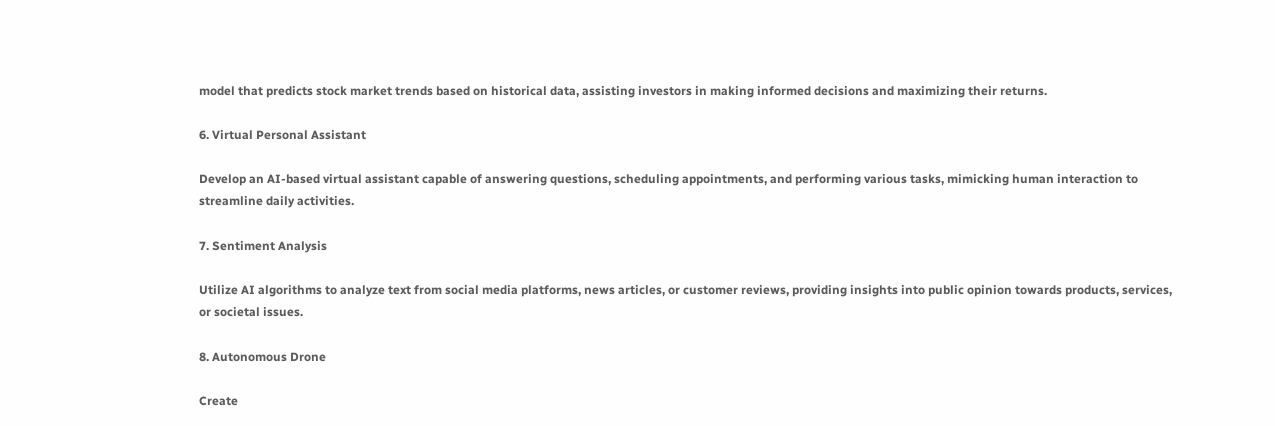model that predicts stock market trends based on historical data, assisting investors in making informed decisions and maximizing their returns.

6. Virtual Personal Assistant

Develop an AI-based virtual assistant capable of answering questions, scheduling appointments, and performing various tasks, mimicking human interaction to streamline daily activities.

7. Sentiment Analysis

Utilize AI algorithms to analyze text from social media platforms, news articles, or customer reviews, providing insights into public opinion towards products, services, or societal issues.

8. Autonomous Drone

Create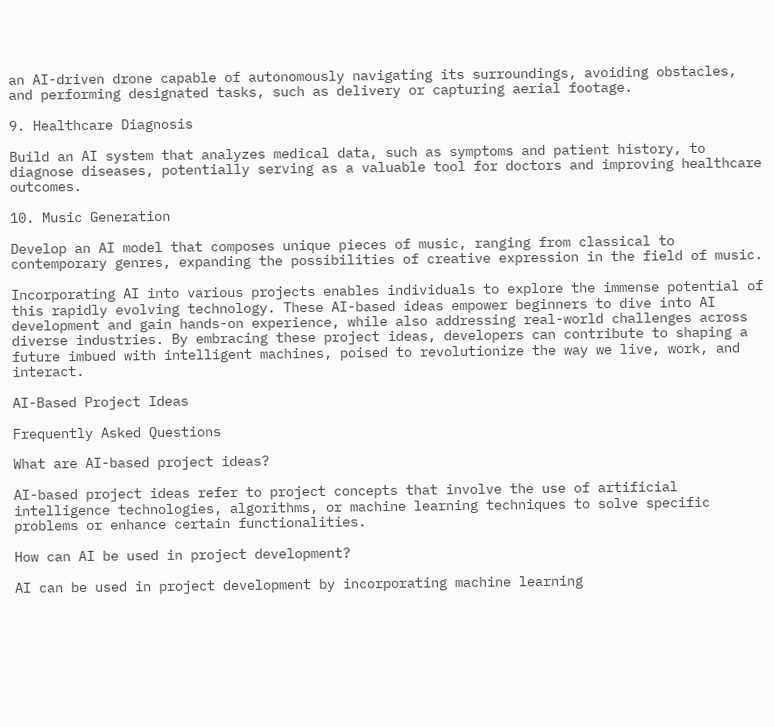an AI-driven drone capable of autonomously navigating its surroundings, avoiding obstacles, and performing designated tasks, such as delivery or capturing aerial footage.

9. Healthcare Diagnosis

Build an AI system that analyzes medical data, such as symptoms and patient history, to diagnose diseases, potentially serving as a valuable tool for doctors and improving healthcare outcomes.

10. Music Generation

Develop an AI model that composes unique pieces of music, ranging from classical to contemporary genres, expanding the possibilities of creative expression in the field of music.

Incorporating AI into various projects enables individuals to explore the immense potential of this rapidly evolving technology. These AI-based ideas empower beginners to dive into AI development and gain hands-on experience, while also addressing real-world challenges across diverse industries. By embracing these project ideas, developers can contribute to shaping a future imbued with intelligent machines, poised to revolutionize the way we live, work, and interact.

AI-Based Project Ideas

Frequently Asked Questions

What are AI-based project ideas?

AI-based project ideas refer to project concepts that involve the use of artificial intelligence technologies, algorithms, or machine learning techniques to solve specific problems or enhance certain functionalities.

How can AI be used in project development?

AI can be used in project development by incorporating machine learning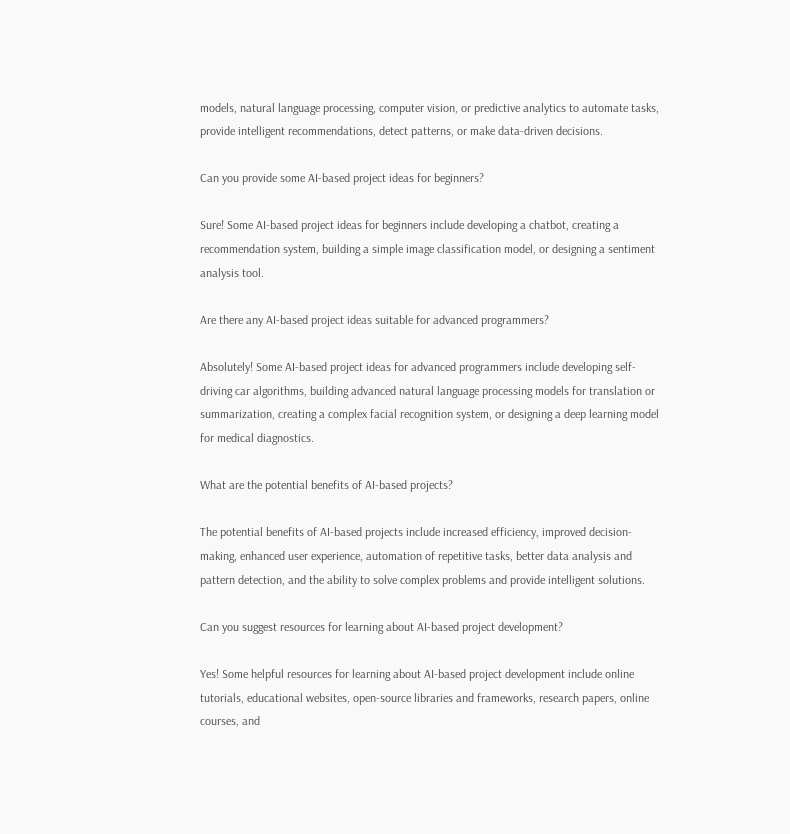models, natural language processing, computer vision, or predictive analytics to automate tasks, provide intelligent recommendations, detect patterns, or make data-driven decisions.

Can you provide some AI-based project ideas for beginners?

Sure! Some AI-based project ideas for beginners include developing a chatbot, creating a recommendation system, building a simple image classification model, or designing a sentiment analysis tool.

Are there any AI-based project ideas suitable for advanced programmers?

Absolutely! Some AI-based project ideas for advanced programmers include developing self-driving car algorithms, building advanced natural language processing models for translation or summarization, creating a complex facial recognition system, or designing a deep learning model for medical diagnostics.

What are the potential benefits of AI-based projects?

The potential benefits of AI-based projects include increased efficiency, improved decision-making, enhanced user experience, automation of repetitive tasks, better data analysis and pattern detection, and the ability to solve complex problems and provide intelligent solutions.

Can you suggest resources for learning about AI-based project development?

Yes! Some helpful resources for learning about AI-based project development include online tutorials, educational websites, open-source libraries and frameworks, research papers, online courses, and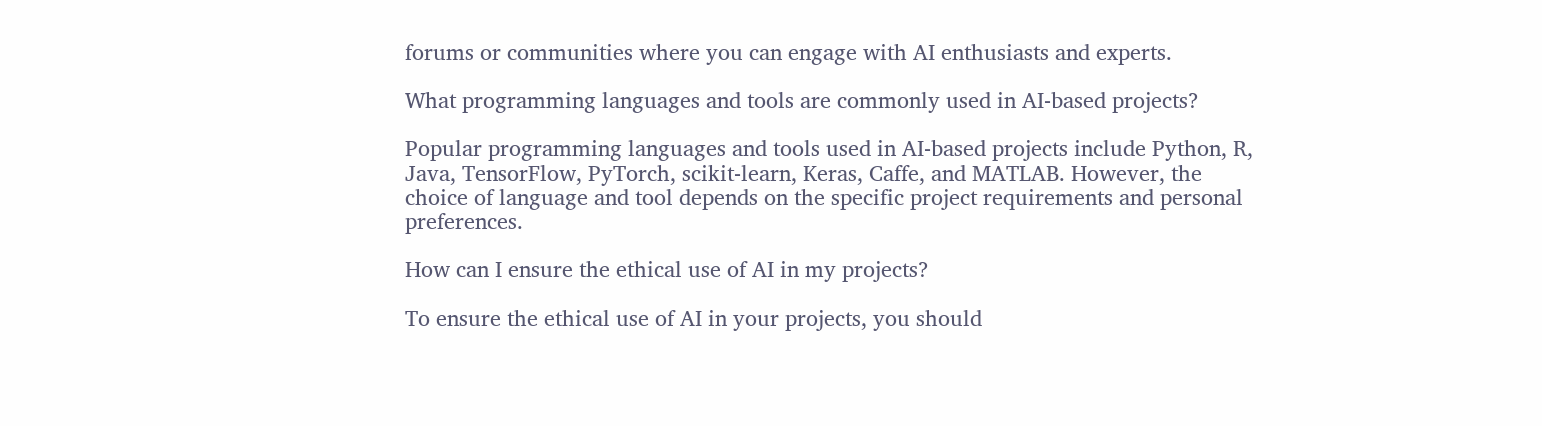forums or communities where you can engage with AI enthusiasts and experts.

What programming languages and tools are commonly used in AI-based projects?

Popular programming languages and tools used in AI-based projects include Python, R, Java, TensorFlow, PyTorch, scikit-learn, Keras, Caffe, and MATLAB. However, the choice of language and tool depends on the specific project requirements and personal preferences.

How can I ensure the ethical use of AI in my projects?

To ensure the ethical use of AI in your projects, you should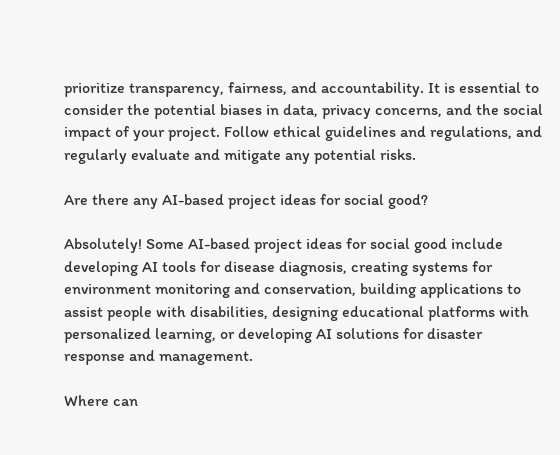prioritize transparency, fairness, and accountability. It is essential to consider the potential biases in data, privacy concerns, and the social impact of your project. Follow ethical guidelines and regulations, and regularly evaluate and mitigate any potential risks.

Are there any AI-based project ideas for social good?

Absolutely! Some AI-based project ideas for social good include developing AI tools for disease diagnosis, creating systems for environment monitoring and conservation, building applications to assist people with disabilities, designing educational platforms with personalized learning, or developing AI solutions for disaster response and management.

Where can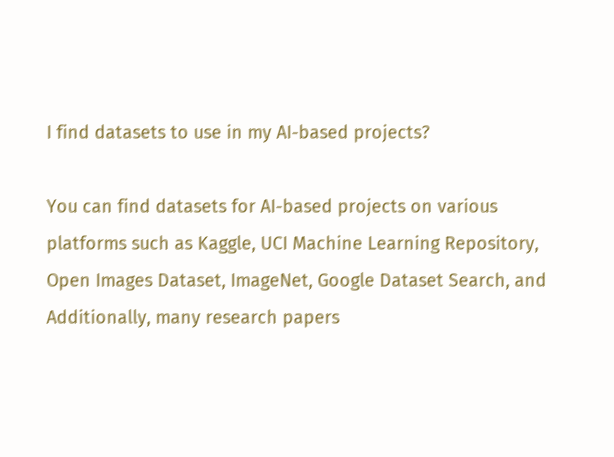I find datasets to use in my AI-based projects?

You can find datasets for AI-based projects on various platforms such as Kaggle, UCI Machine Learning Repository, Open Images Dataset, ImageNet, Google Dataset Search, and Additionally, many research papers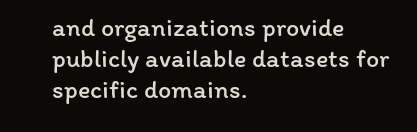and organizations provide publicly available datasets for specific domains.